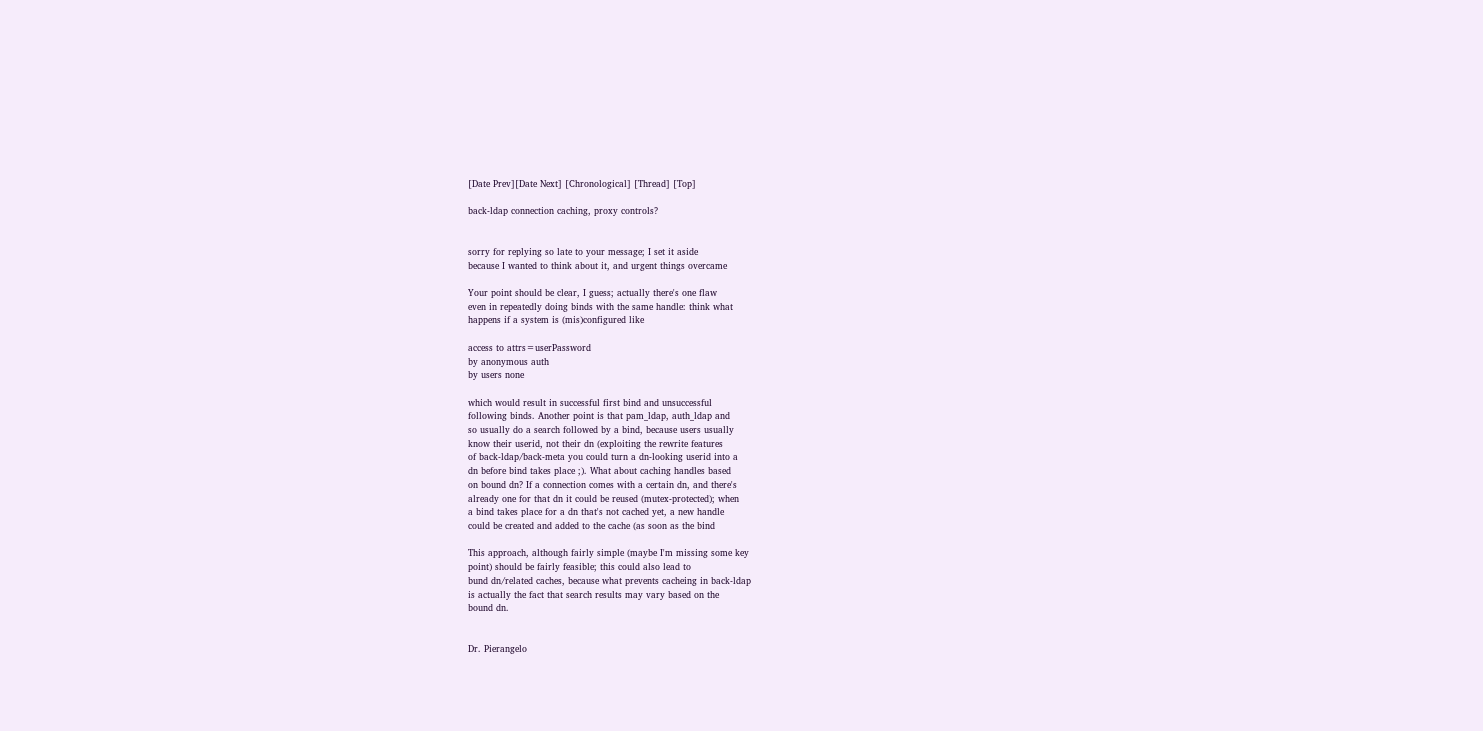[Date Prev][Date Next] [Chronological] [Thread] [Top]

back-ldap connection caching, proxy controls?


sorry for replying so late to your message; I set it aside
because I wanted to think about it, and urgent things overcame

Your point should be clear, I guess; actually there's one flaw
even in repeatedly doing binds with the same handle: think what
happens if a system is (mis)configured like

access to attrs=userPassword
by anonymous auth
by users none

which would result in successful first bind and unsuccessful
following binds. Another point is that pam_ldap, auth_ldap and
so usually do a search followed by a bind, because users usually
know their userid, not their dn (exploiting the rewrite features
of back-ldap/back-meta you could turn a dn-looking userid into a
dn before bind takes place ;). What about caching handles based
on bound dn? If a connection comes with a certain dn, and there's
already one for that dn it could be reused (mutex-protected); when
a bind takes place for a dn that's not cached yet, a new handle
could be created and added to the cache (as soon as the bind

This approach, although fairly simple (maybe I'm missing some key
point) should be fairly feasible; this could also lead to
bund dn/related caches, because what prevents cacheing in back-ldap
is actually the fact that search results may vary based on the
bound dn.


Dr. Pierangelo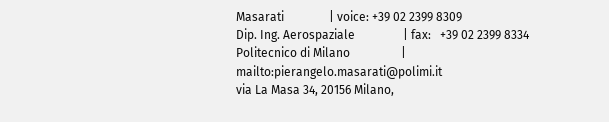Masarati               | voice: +39 02 2399 8309
Dip. Ing. Aerospaziale                | fax:   +39 02 2399 8334
Politecnico di Milano                 | mailto:pierangelo.masarati@polimi.it
via La Masa 34, 20156 Milano,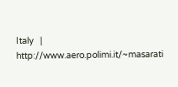Italy   | http://www.aero.polimi.it/~masarati